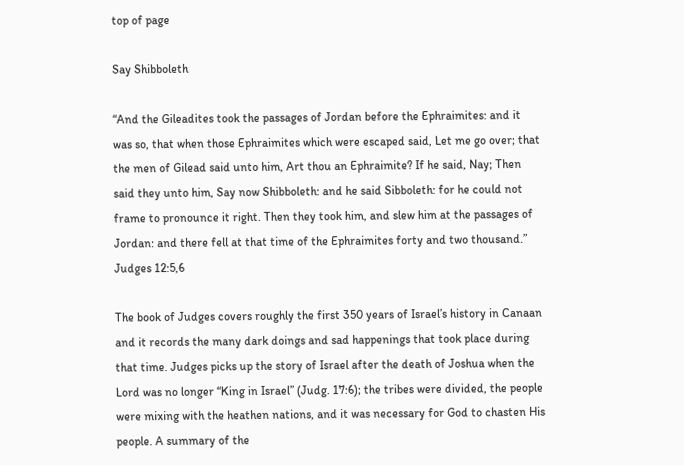top of page

Say Shibboleth

“And the Gileadites took the passages of Jordan before the Ephraimites: and it was so, that when those Ephraimites which were escaped said, Let me go over; that the men of Gilead said unto him, Art thou an Ephraimite? If he said, Nay; Then said they unto him, Say now Shibboleth: and he said Sibboleth: for he could not frame to pronounce it right. Then they took him, and slew him at the passages of Jordan: and there fell at that time of the Ephraimites forty and two thousand.” Judges 12:5,6

The book of Judges covers roughly the first 350 years of Israel’s history in Canaan and it records the many dark doings and sad happenings that took place during that time. Judges picks up the story of Israel after the death of Joshua when the Lord was no longer “King in Israel” (Judg. 17:6); the tribes were divided, the people were mixing with the heathen nations, and it was necessary for God to chasten His people. A summary of the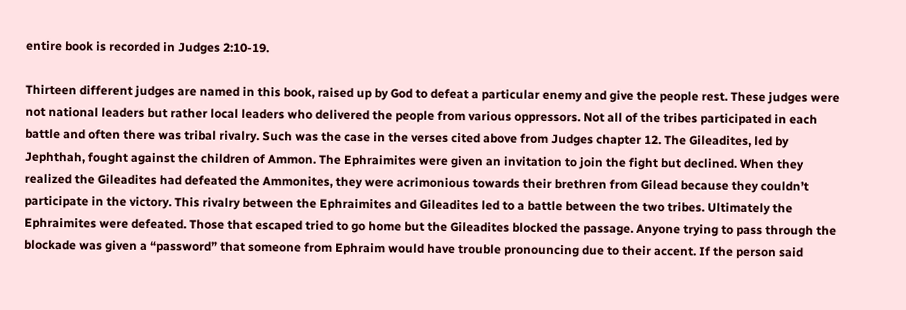entire book is recorded in Judges 2:10-19.

Thirteen different judges are named in this book, raised up by God to defeat a particular enemy and give the people rest. These judges were not national leaders but rather local leaders who delivered the people from various oppressors. Not all of the tribes participated in each battle and often there was tribal rivalry. Such was the case in the verses cited above from Judges chapter 12. The Gileadites, led by Jephthah, fought against the children of Ammon. The Ephraimites were given an invitation to join the fight but declined. When they realized the Gileadites had defeated the Ammonites, they were acrimonious towards their brethren from Gilead because they couldn’t participate in the victory. This rivalry between the Ephraimites and Gileadites led to a battle between the two tribes. Ultimately the Ephraimites were defeated. Those that escaped tried to go home but the Gileadites blocked the passage. Anyone trying to pass through the blockade was given a “password” that someone from Ephraim would have trouble pronouncing due to their accent. If the person said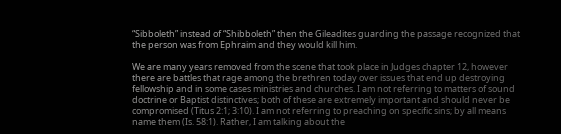“Sibboleth” instead of “Shibboleth” then the Gileadites guarding the passage recognized that the person was from Ephraim and they would kill him.

We are many years removed from the scene that took place in Judges chapter 12, however there are battles that rage among the brethren today over issues that end up destroying fellowship and in some cases ministries and churches. I am not referring to matters of sound doctrine or Baptist distinctives; both of these are extremely important and should never be compromised (Titus 2:1; 3:10). I am not referring to preaching on specific sins; by all means name them (Is. 58:1). Rather, I am talking about the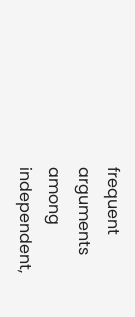frequent arguments among independent,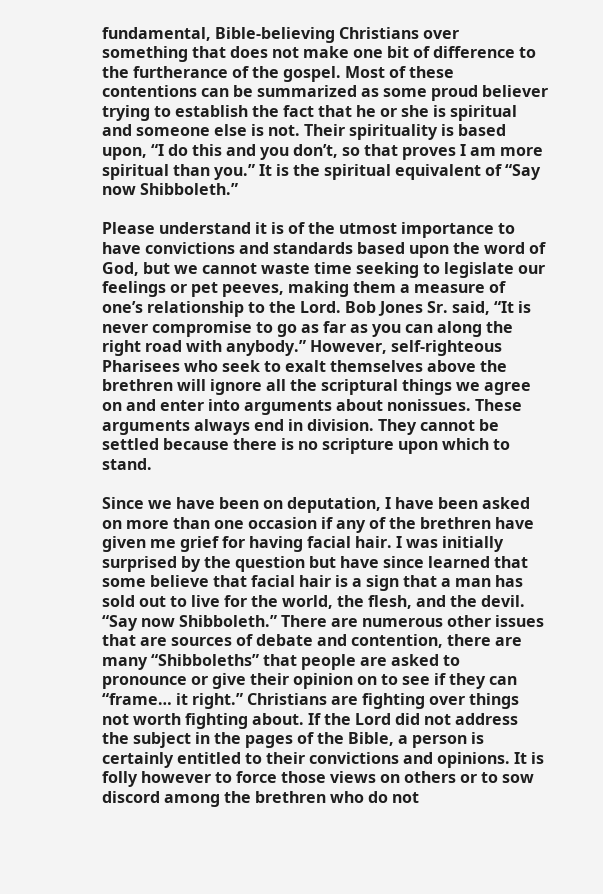fundamental, Bible-believing Christians over something that does not make one bit of difference to the furtherance of the gospel. Most of these contentions can be summarized as some proud believer trying to establish the fact that he or she is spiritual and someone else is not. Their spirituality is based upon, “I do this and you don’t, so that proves I am more spiritual than you.” It is the spiritual equivalent of “Say now Shibboleth.”

Please understand it is of the utmost importance to have convictions and standards based upon the word of God, but we cannot waste time seeking to legislate our feelings or pet peeves, making them a measure of one’s relationship to the Lord. Bob Jones Sr. said, “It is never compromise to go as far as you can along the right road with anybody.” However, self-righteous Pharisees who seek to exalt themselves above the brethren will ignore all the scriptural things we agree on and enter into arguments about nonissues. These arguments always end in division. They cannot be settled because there is no scripture upon which to stand.

Since we have been on deputation, I have been asked on more than one occasion if any of the brethren have given me grief for having facial hair. I was initially surprised by the question but have since learned that some believe that facial hair is a sign that a man has sold out to live for the world, the flesh, and the devil. “Say now Shibboleth.” There are numerous other issues that are sources of debate and contention, there are many “Shibboleths” that people are asked to pronounce or give their opinion on to see if they can “frame… it right.” Christians are fighting over things not worth fighting about. If the Lord did not address the subject in the pages of the Bible, a person is certainly entitled to their convictions and opinions. It is folly however to force those views on others or to sow discord among the brethren who do not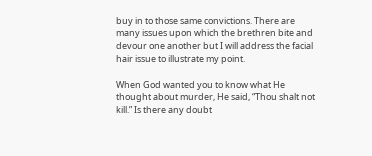buy in to those same convictions. There are many issues upon which the brethren bite and devour one another but I will address the facial hair issue to illustrate my point.

When God wanted you to know what He thought about murder, He said, “Thou shalt not kill.” Is there any doubt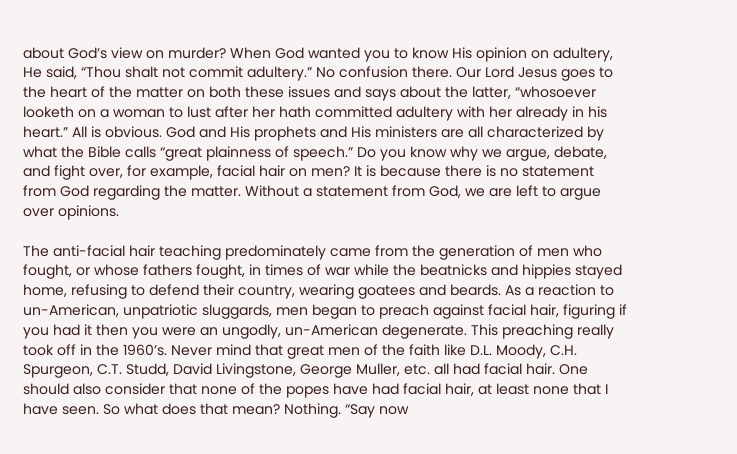about God’s view on murder? When God wanted you to know His opinion on adultery, He said, “Thou shalt not commit adultery.” No confusion there. Our Lord Jesus goes to the heart of the matter on both these issues and says about the latter, “whosoever looketh on a woman to lust after her hath committed adultery with her already in his heart.” All is obvious. God and His prophets and His ministers are all characterized by what the Bible calls “great plainness of speech.” Do you know why we argue, debate, and fight over, for example, facial hair on men? It is because there is no statement from God regarding the matter. Without a statement from God, we are left to argue over opinions.

The anti-facial hair teaching predominately came from the generation of men who fought, or whose fathers fought, in times of war while the beatnicks and hippies stayed home, refusing to defend their country, wearing goatees and beards. As a reaction to un-American, unpatriotic sluggards, men began to preach against facial hair, figuring if you had it then you were an ungodly, un-American degenerate. This preaching really took off in the 1960’s. Never mind that great men of the faith like D.L. Moody, C.H. Spurgeon, C.T. Studd, David Livingstone, George Muller, etc. all had facial hair. One should also consider that none of the popes have had facial hair, at least none that I have seen. So what does that mean? Nothing. “Say now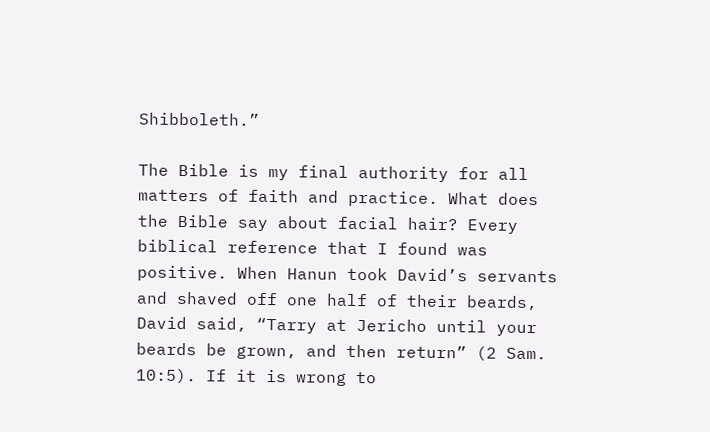Shibboleth.”

The Bible is my final authority for all matters of faith and practice. What does the Bible say about facial hair? Every biblical reference that I found was positive. When Hanun took David’s servants and shaved off one half of their beards, David said, “Tarry at Jericho until your beards be grown, and then return” (2 Sam. 10:5). If it is wrong to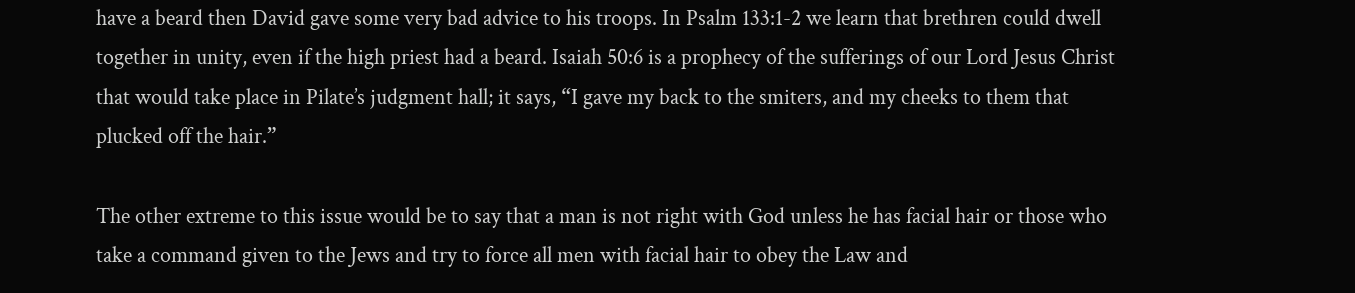have a beard then David gave some very bad advice to his troops. In Psalm 133:1-2 we learn that brethren could dwell together in unity, even if the high priest had a beard. Isaiah 50:6 is a prophecy of the sufferings of our Lord Jesus Christ that would take place in Pilate’s judgment hall; it says, “I gave my back to the smiters, and my cheeks to them that plucked off the hair.”

The other extreme to this issue would be to say that a man is not right with God unless he has facial hair or those who take a command given to the Jews and try to force all men with facial hair to obey the Law and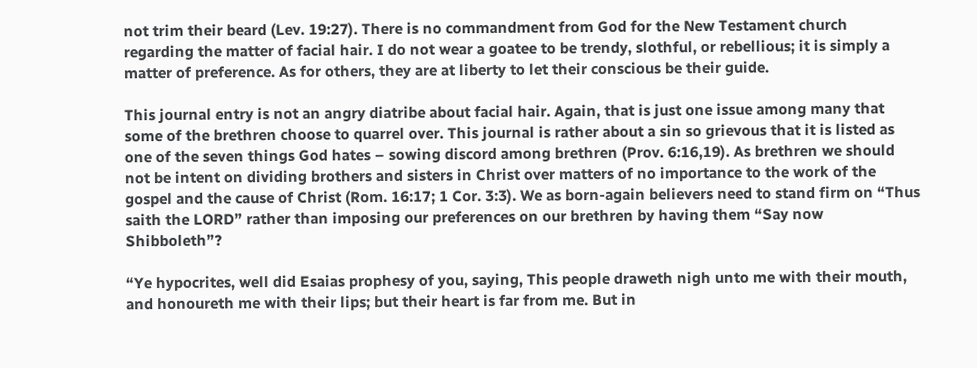not trim their beard (Lev. 19:27). There is no commandment from God for the New Testament church regarding the matter of facial hair. I do not wear a goatee to be trendy, slothful, or rebellious; it is simply a matter of preference. As for others, they are at liberty to let their conscious be their guide.

This journal entry is not an angry diatribe about facial hair. Again, that is just one issue among many that some of the brethren choose to quarrel over. This journal is rather about a sin so grievous that it is listed as one of the seven things God hates – sowing discord among brethren (Prov. 6:16,19). As brethren we should not be intent on dividing brothers and sisters in Christ over matters of no importance to the work of the gospel and the cause of Christ (Rom. 16:17; 1 Cor. 3:3). We as born-again believers need to stand firm on “Thus saith the LORD” rather than imposing our preferences on our brethren by having them “Say now Shibboleth”?

“Ye hypocrites, well did Esaias prophesy of you, saying, This people draweth nigh unto me with their mouth, and honoureth me with their lips; but their heart is far from me. But in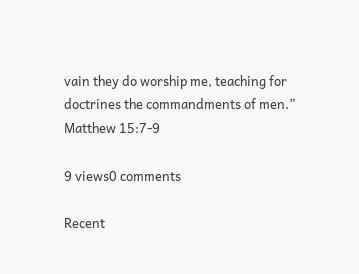vain they do worship me, teaching for doctrines the commandments of men.” Matthew 15:7-9

9 views0 comments

Recent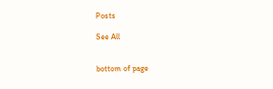Posts

See All


bottom of page